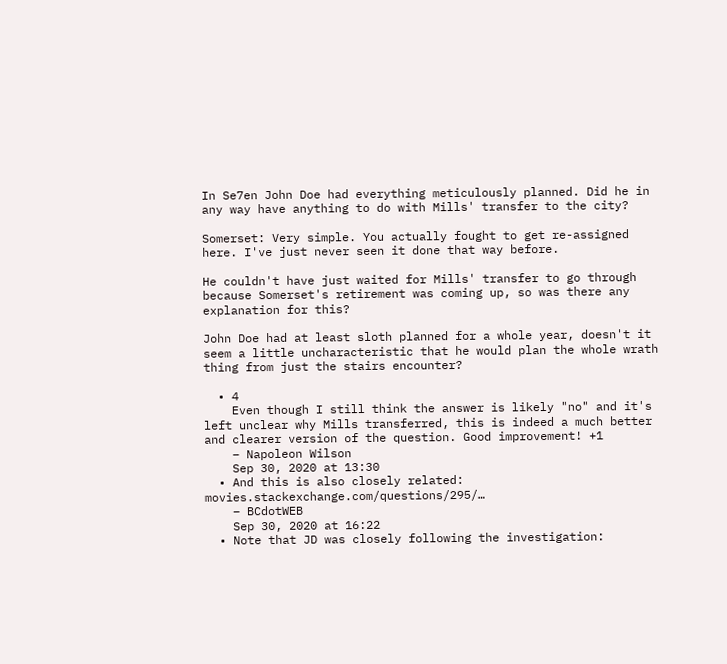In Se7en John Doe had everything meticulously planned. Did he in any way have anything to do with Mills' transfer to the city?

Somerset: Very simple. You actually fought to get re-assigned here. I've just never seen it done that way before.

He couldn't have just waited for Mills' transfer to go through because Somerset's retirement was coming up, so was there any explanation for this?

John Doe had at least sloth planned for a whole year, doesn't it seem a little uncharacteristic that he would plan the whole wrath thing from just the stairs encounter?

  • 4
    Even though I still think the answer is likely "no" and it's left unclear why Mills transferred, this is indeed a much better and clearer version of the question. Good improvement! +1
    – Napoleon Wilson
    Sep 30, 2020 at 13:30
  • And this is also closely related: movies.stackexchange.com/questions/295/…
    – BCdotWEB
    Sep 30, 2020 at 16:22
  • Note that JD was closely following the investigation: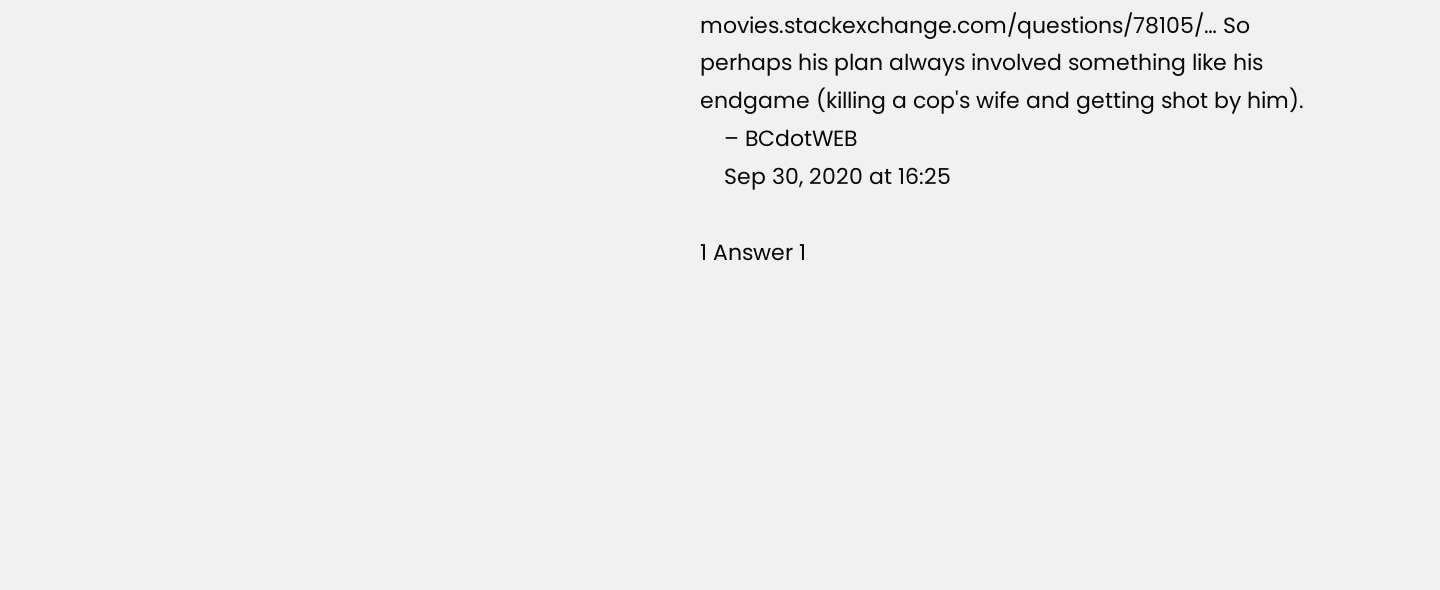movies.stackexchange.com/questions/78105/… So perhaps his plan always involved something like his endgame (killing a cop's wife and getting shot by him).
    – BCdotWEB
    Sep 30, 2020 at 16:25

1 Answer 1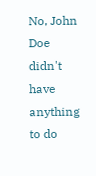No, John Doe didn't have anything to do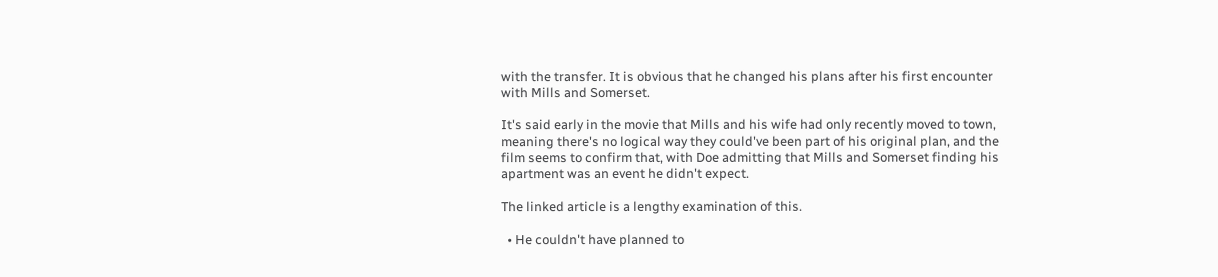with the transfer. It is obvious that he changed his plans after his first encounter with Mills and Somerset.

It's said early in the movie that Mills and his wife had only recently moved to town, meaning there's no logical way they could've been part of his original plan, and the film seems to confirm that, with Doe admitting that Mills and Somerset finding his apartment was an event he didn't expect.

The linked article is a lengthy examination of this.

  • He couldn't have planned to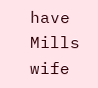have Mills wife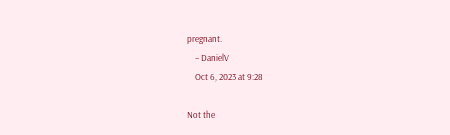pregnant.
    – DanielV
    Oct 6, 2023 at 9:28

Not the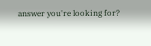answer you're looking for?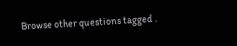Browse other questions tagged .